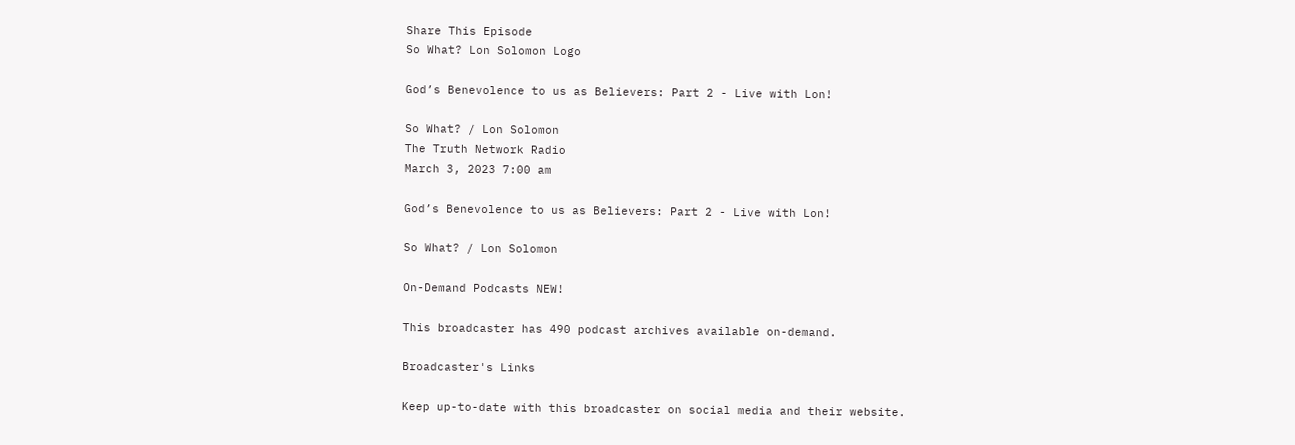Share This Episode
So What? Lon Solomon Logo

God’s Benevolence to us as Believers: Part 2 - Live with Lon!

So What? / Lon Solomon
The Truth Network Radio
March 3, 2023 7:00 am

God’s Benevolence to us as Believers: Part 2 - Live with Lon!

So What? / Lon Solomon

On-Demand Podcasts NEW!

This broadcaster has 490 podcast archives available on-demand.

Broadcaster's Links

Keep up-to-date with this broadcaster on social media and their website.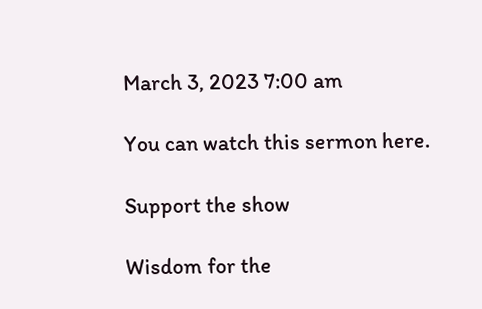March 3, 2023 7:00 am

You can watch this sermon here.

Support the show

Wisdom for the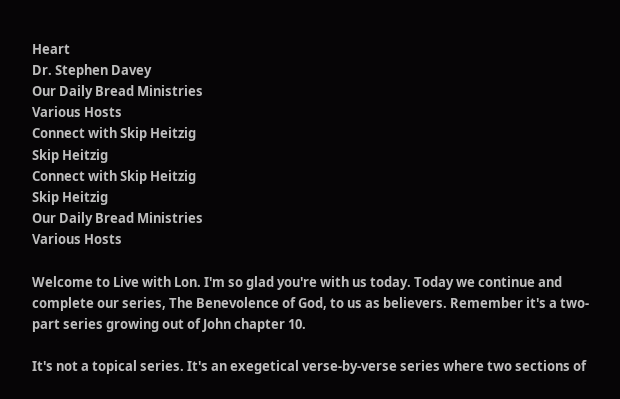Heart
Dr. Stephen Davey
Our Daily Bread Ministries
Various Hosts
Connect with Skip Heitzig
Skip Heitzig
Connect with Skip Heitzig
Skip Heitzig
Our Daily Bread Ministries
Various Hosts

Welcome to Live with Lon. I'm so glad you're with us today. Today we continue and complete our series, The Benevolence of God, to us as believers. Remember it's a two-part series growing out of John chapter 10.

It's not a topical series. It's an exegetical verse-by-verse series where two sections of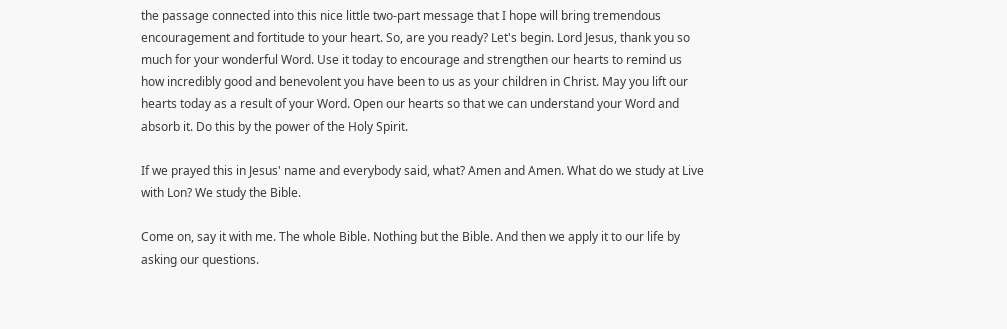the passage connected into this nice little two-part message that I hope will bring tremendous encouragement and fortitude to your heart. So, are you ready? Let's begin. Lord Jesus, thank you so much for your wonderful Word. Use it today to encourage and strengthen our hearts to remind us how incredibly good and benevolent you have been to us as your children in Christ. May you lift our hearts today as a result of your Word. Open our hearts so that we can understand your Word and absorb it. Do this by the power of the Holy Spirit.

If we prayed this in Jesus' name and everybody said, what? Amen and Amen. What do we study at Live with Lon? We study the Bible.

Come on, say it with me. The whole Bible. Nothing but the Bible. And then we apply it to our life by asking our questions.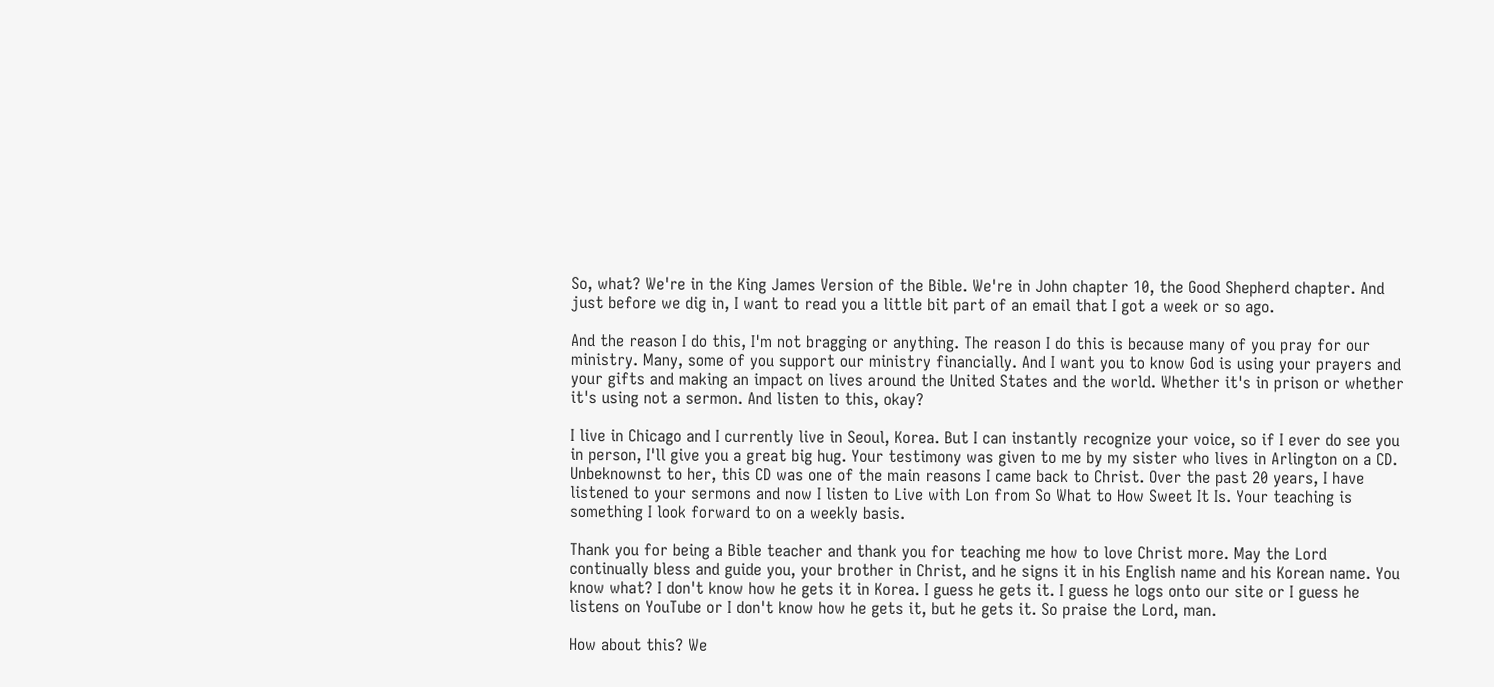So, what? We're in the King James Version of the Bible. We're in John chapter 10, the Good Shepherd chapter. And just before we dig in, I want to read you a little bit part of an email that I got a week or so ago.

And the reason I do this, I'm not bragging or anything. The reason I do this is because many of you pray for our ministry. Many, some of you support our ministry financially. And I want you to know God is using your prayers and your gifts and making an impact on lives around the United States and the world. Whether it's in prison or whether it's using not a sermon. And listen to this, okay?

I live in Chicago and I currently live in Seoul, Korea. But I can instantly recognize your voice, so if I ever do see you in person, I'll give you a great big hug. Your testimony was given to me by my sister who lives in Arlington on a CD. Unbeknownst to her, this CD was one of the main reasons I came back to Christ. Over the past 20 years, I have listened to your sermons and now I listen to Live with Lon from So What to How Sweet It Is. Your teaching is something I look forward to on a weekly basis.

Thank you for being a Bible teacher and thank you for teaching me how to love Christ more. May the Lord continually bless and guide you, your brother in Christ, and he signs it in his English name and his Korean name. You know what? I don't know how he gets it in Korea. I guess he gets it. I guess he logs onto our site or I guess he listens on YouTube or I don't know how he gets it, but he gets it. So praise the Lord, man.

How about this? We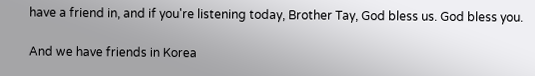have a friend in, and if you're listening today, Brother Tay, God bless us. God bless you.

And we have friends in Korea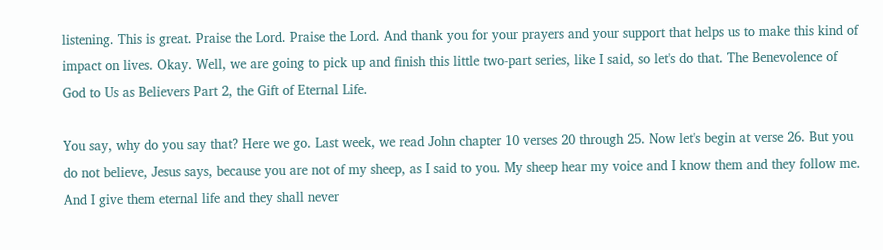listening. This is great. Praise the Lord. Praise the Lord. And thank you for your prayers and your support that helps us to make this kind of impact on lives. Okay. Well, we are going to pick up and finish this little two-part series, like I said, so let's do that. The Benevolence of God to Us as Believers Part 2, the Gift of Eternal Life.

You say, why do you say that? Here we go. Last week, we read John chapter 10 verses 20 through 25. Now let's begin at verse 26. But you do not believe, Jesus says, because you are not of my sheep, as I said to you. My sheep hear my voice and I know them and they follow me. And I give them eternal life and they shall never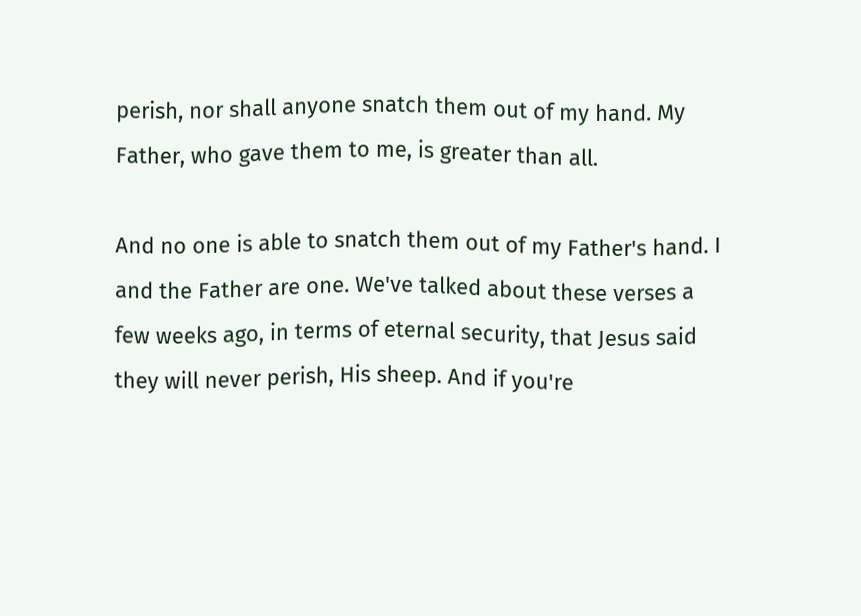perish, nor shall anyone snatch them out of my hand. My Father, who gave them to me, is greater than all.

And no one is able to snatch them out of my Father's hand. I and the Father are one. We've talked about these verses a few weeks ago, in terms of eternal security, that Jesus said they will never perish, His sheep. And if you're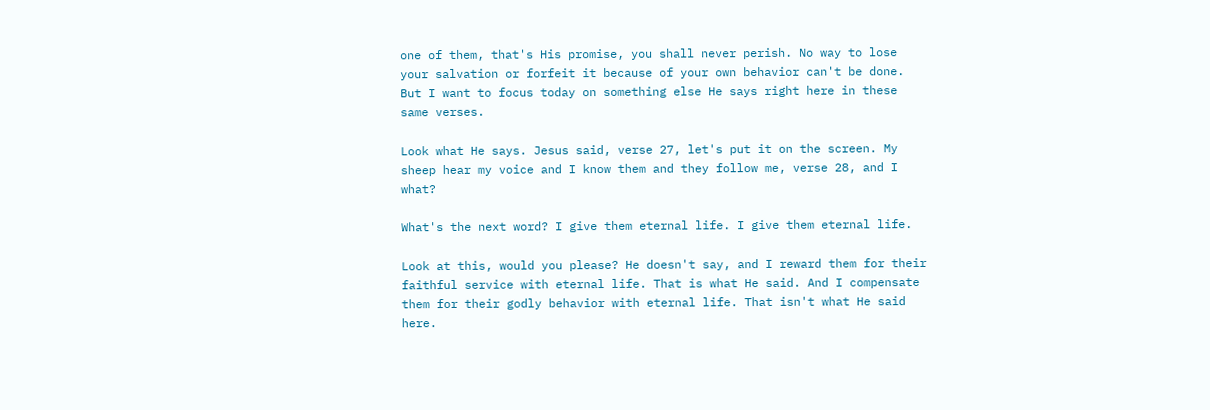one of them, that's His promise, you shall never perish. No way to lose your salvation or forfeit it because of your own behavior can't be done. But I want to focus today on something else He says right here in these same verses.

Look what He says. Jesus said, verse 27, let's put it on the screen. My sheep hear my voice and I know them and they follow me, verse 28, and I what?

What's the next word? I give them eternal life. I give them eternal life.

Look at this, would you please? He doesn't say, and I reward them for their faithful service with eternal life. That is what He said. And I compensate them for their godly behavior with eternal life. That isn't what He said here.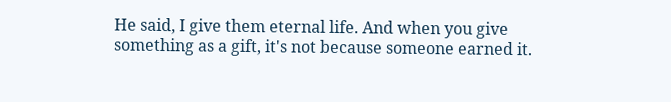He said, I give them eternal life. And when you give something as a gift, it's not because someone earned it.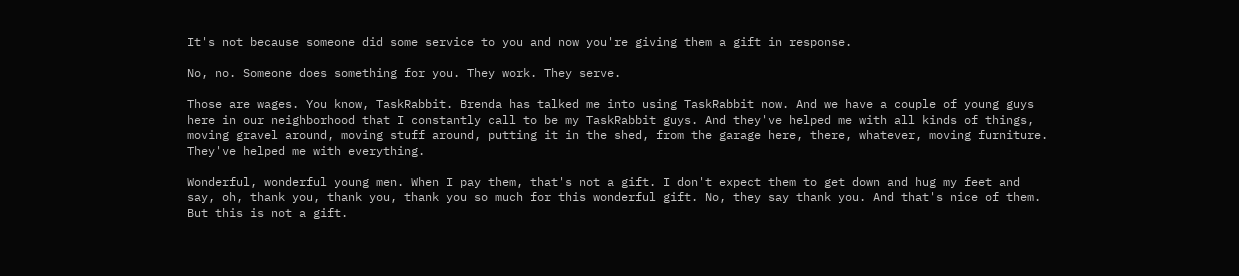It's not because someone did some service to you and now you're giving them a gift in response.

No, no. Someone does something for you. They work. They serve.

Those are wages. You know, TaskRabbit. Brenda has talked me into using TaskRabbit now. And we have a couple of young guys here in our neighborhood that I constantly call to be my TaskRabbit guys. And they've helped me with all kinds of things, moving gravel around, moving stuff around, putting it in the shed, from the garage here, there, whatever, moving furniture. They've helped me with everything.

Wonderful, wonderful young men. When I pay them, that's not a gift. I don't expect them to get down and hug my feet and say, oh, thank you, thank you, thank you so much for this wonderful gift. No, they say thank you. And that's nice of them. But this is not a gift.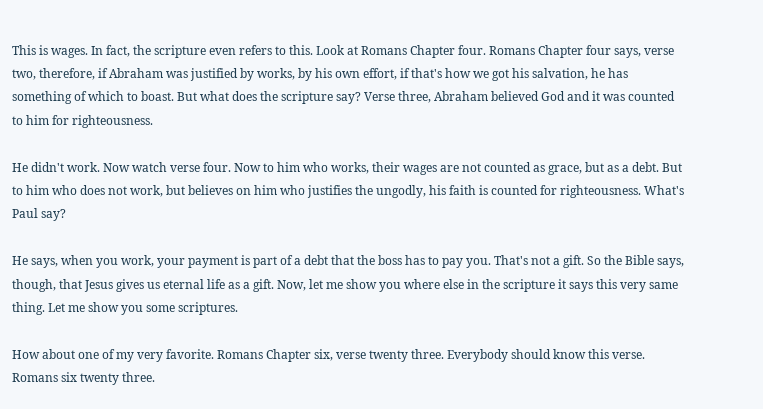This is wages. In fact, the scripture even refers to this. Look at Romans Chapter four. Romans Chapter four says, verse two, therefore, if Abraham was justified by works, by his own effort, if that's how we got his salvation, he has something of which to boast. But what does the scripture say? Verse three, Abraham believed God and it was counted to him for righteousness.

He didn't work. Now watch verse four. Now to him who works, their wages are not counted as grace, but as a debt. But to him who does not work, but believes on him who justifies the ungodly, his faith is counted for righteousness. What's Paul say?

He says, when you work, your payment is part of a debt that the boss has to pay you. That's not a gift. So the Bible says, though, that Jesus gives us eternal life as a gift. Now, let me show you where else in the scripture it says this very same thing. Let me show you some scriptures.

How about one of my very favorite. Romans Chapter six, verse twenty three. Everybody should know this verse. Romans six twenty three.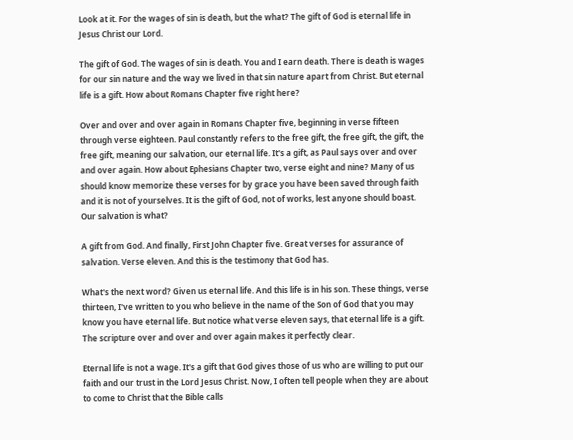Look at it. For the wages of sin is death, but the what? The gift of God is eternal life in Jesus Christ our Lord.

The gift of God. The wages of sin is death. You and I earn death. There is death is wages for our sin nature and the way we lived in that sin nature apart from Christ. But eternal life is a gift. How about Romans Chapter five right here?

Over and over and over again in Romans Chapter five, beginning in verse fifteen through verse eighteen. Paul constantly refers to the free gift, the free gift, the gift, the free gift, meaning our salvation, our eternal life. It's a gift, as Paul says over and over and over again. How about Ephesians Chapter two, verse eight and nine? Many of us should know memorize these verses for by grace you have been saved through faith and it is not of yourselves. It is the gift of God, not of works, lest anyone should boast. Our salvation is what?

A gift from God. And finally, First John Chapter five. Great verses for assurance of salvation. Verse eleven. And this is the testimony that God has.

What's the next word? Given us eternal life. And this life is in his son. These things, verse thirteen, I've written to you who believe in the name of the Son of God that you may know you have eternal life. But notice what verse eleven says, that eternal life is a gift. The scripture over and over and over again makes it perfectly clear.

Eternal life is not a wage. It's a gift that God gives those of us who are willing to put our faith and our trust in the Lord Jesus Christ. Now, I often tell people when they are about to come to Christ that the Bible calls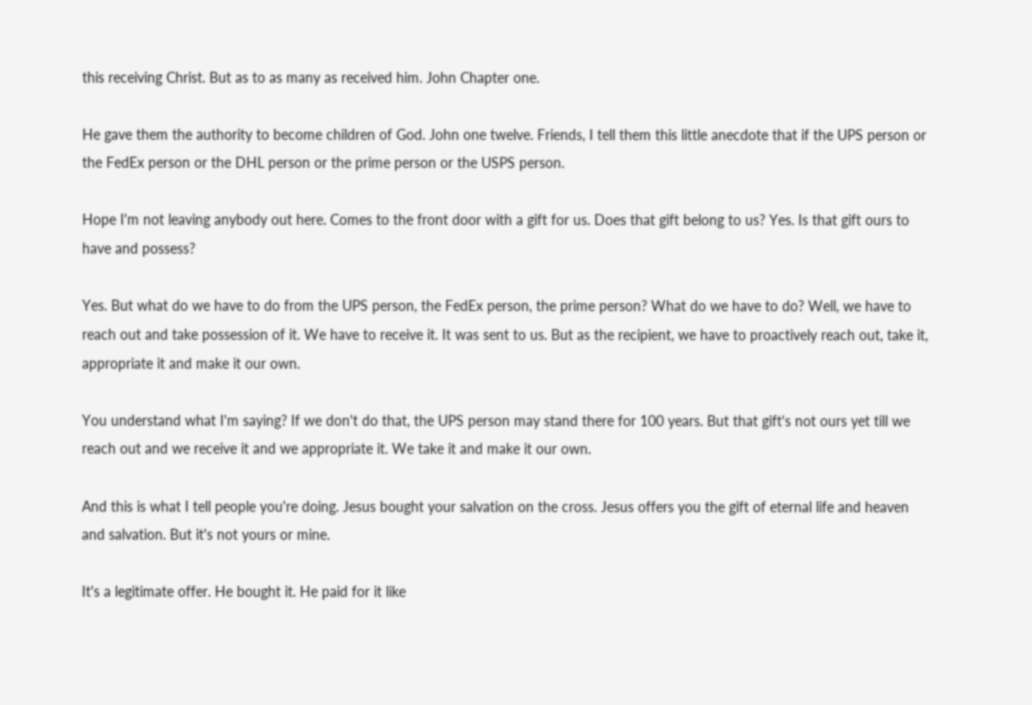this receiving Christ. But as to as many as received him. John Chapter one.

He gave them the authority to become children of God. John one twelve. Friends, I tell them this little anecdote that if the UPS person or the FedEx person or the DHL person or the prime person or the USPS person.

Hope I'm not leaving anybody out here. Comes to the front door with a gift for us. Does that gift belong to us? Yes. Is that gift ours to have and possess?

Yes. But what do we have to do from the UPS person, the FedEx person, the prime person? What do we have to do? Well, we have to reach out and take possession of it. We have to receive it. It was sent to us. But as the recipient, we have to proactively reach out, take it, appropriate it and make it our own.

You understand what I'm saying? If we don't do that, the UPS person may stand there for 100 years. But that gift's not ours yet till we reach out and we receive it and we appropriate it. We take it and make it our own.

And this is what I tell people you're doing. Jesus bought your salvation on the cross. Jesus offers you the gift of eternal life and heaven and salvation. But it's not yours or mine.

It's a legitimate offer. He bought it. He paid for it like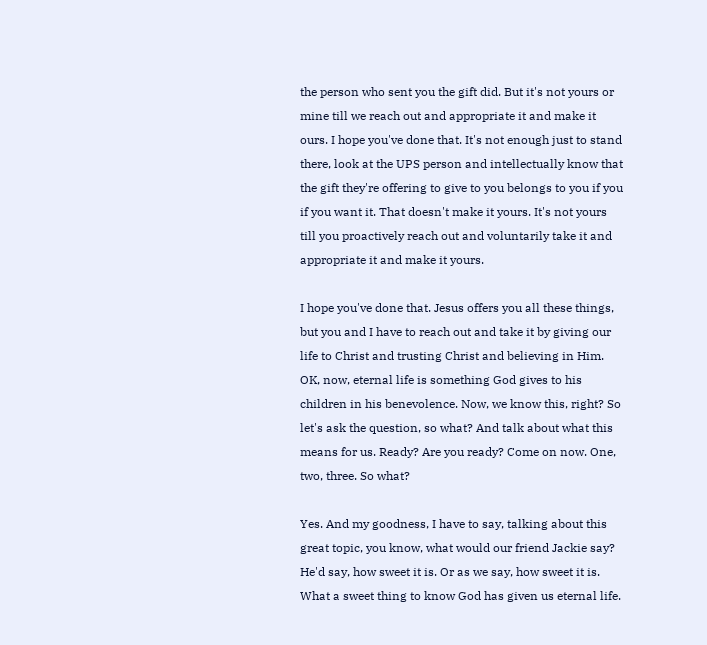the person who sent you the gift did. But it's not yours or mine till we reach out and appropriate it and make it ours. I hope you've done that. It's not enough just to stand there, look at the UPS person and intellectually know that the gift they're offering to give to you belongs to you if you if you want it. That doesn't make it yours. It's not yours till you proactively reach out and voluntarily take it and appropriate it and make it yours.

I hope you've done that. Jesus offers you all these things, but you and I have to reach out and take it by giving our life to Christ and trusting Christ and believing in Him. OK, now, eternal life is something God gives to his children in his benevolence. Now, we know this, right? So let's ask the question, so what? And talk about what this means for us. Ready? Are you ready? Come on now. One, two, three. So what?

Yes. And my goodness, I have to say, talking about this great topic, you know, what would our friend Jackie say? He'd say, how sweet it is. Or as we say, how sweet it is. What a sweet thing to know God has given us eternal life.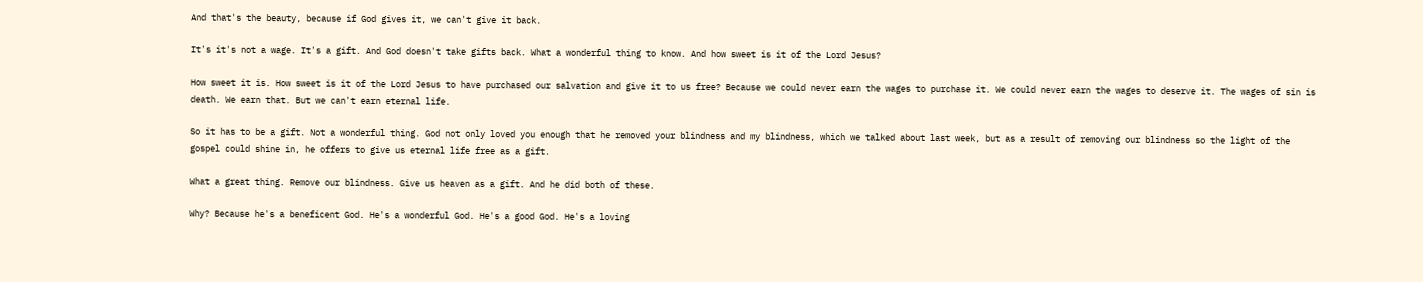And that's the beauty, because if God gives it, we can't give it back.

It's it's not a wage. It's a gift. And God doesn't take gifts back. What a wonderful thing to know. And how sweet is it of the Lord Jesus?

How sweet it is. How sweet is it of the Lord Jesus to have purchased our salvation and give it to us free? Because we could never earn the wages to purchase it. We could never earn the wages to deserve it. The wages of sin is death. We earn that. But we can't earn eternal life.

So it has to be a gift. Not a wonderful thing. God not only loved you enough that he removed your blindness and my blindness, which we talked about last week, but as a result of removing our blindness so the light of the gospel could shine in, he offers to give us eternal life free as a gift.

What a great thing. Remove our blindness. Give us heaven as a gift. And he did both of these.

Why? Because he's a beneficent God. He's a wonderful God. He's a good God. He's a loving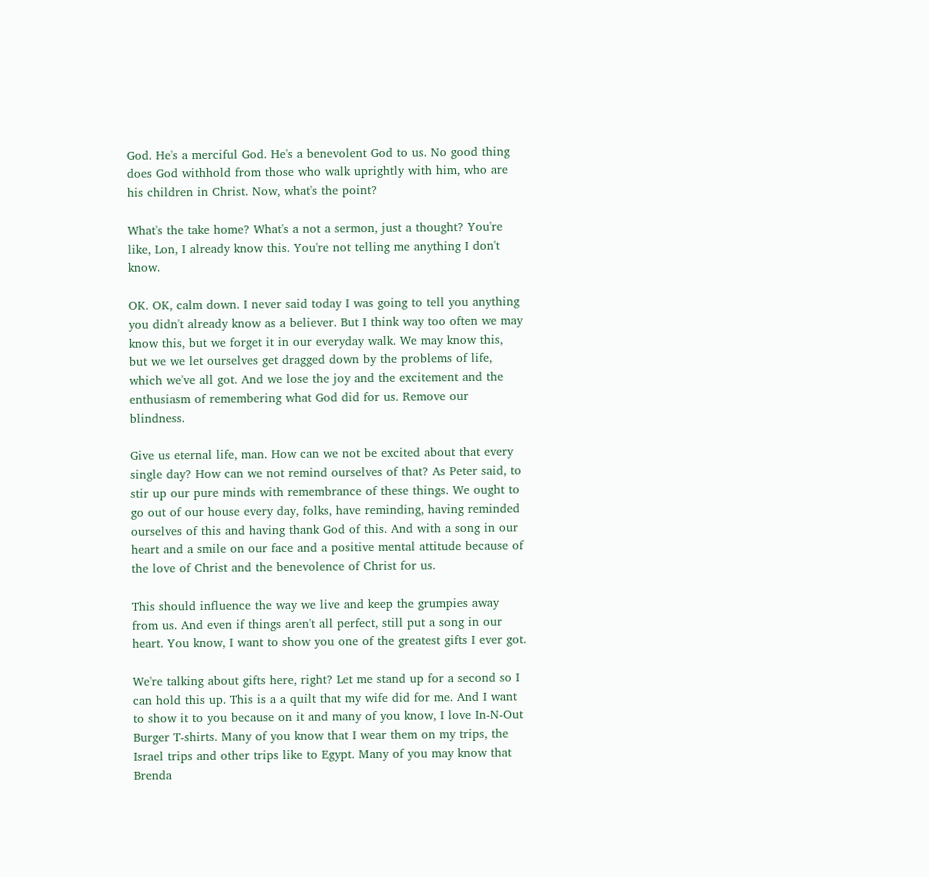God. He's a merciful God. He's a benevolent God to us. No good thing does God withhold from those who walk uprightly with him, who are his children in Christ. Now, what's the point?

What's the take home? What's a not a sermon, just a thought? You're like, Lon, I already know this. You're not telling me anything I don't know.

OK. OK, calm down. I never said today I was going to tell you anything you didn't already know as a believer. But I think way too often we may know this, but we forget it in our everyday walk. We may know this, but we we let ourselves get dragged down by the problems of life, which we've all got. And we lose the joy and the excitement and the enthusiasm of remembering what God did for us. Remove our blindness.

Give us eternal life, man. How can we not be excited about that every single day? How can we not remind ourselves of that? As Peter said, to stir up our pure minds with remembrance of these things. We ought to go out of our house every day, folks, have reminding, having reminded ourselves of this and having thank God of this. And with a song in our heart and a smile on our face and a positive mental attitude because of the love of Christ and the benevolence of Christ for us.

This should influence the way we live and keep the grumpies away from us. And even if things aren't all perfect, still put a song in our heart. You know, I want to show you one of the greatest gifts I ever got.

We're talking about gifts here, right? Let me stand up for a second so I can hold this up. This is a a quilt that my wife did for me. And I want to show it to you because on it and many of you know, I love In-N-Out Burger T-shirts. Many of you know that I wear them on my trips, the Israel trips and other trips like to Egypt. Many of you may know that Brenda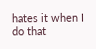hates it when I do that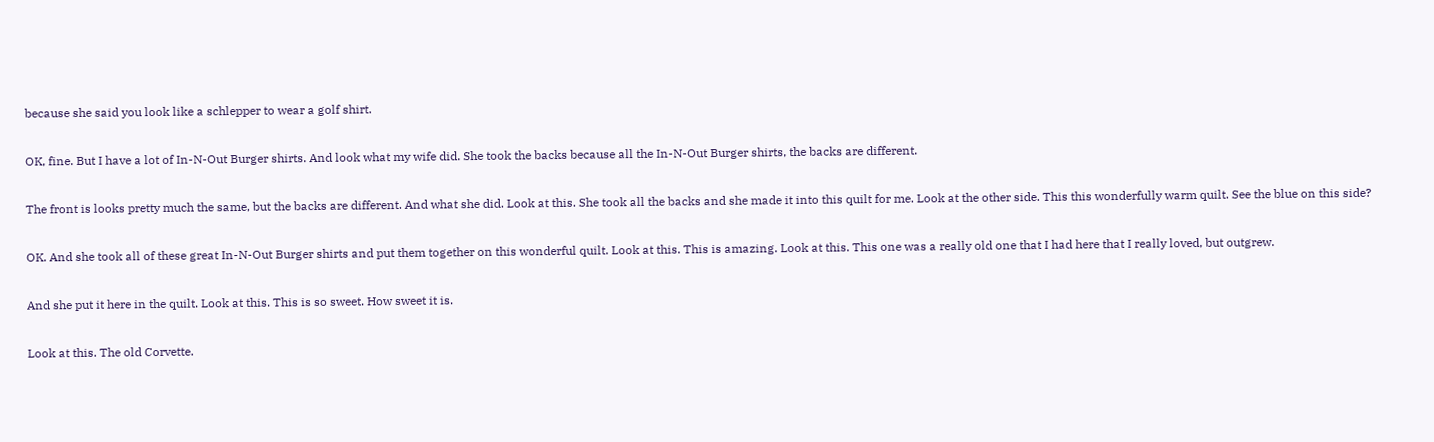because she said you look like a schlepper to wear a golf shirt.

OK, fine. But I have a lot of In-N-Out Burger shirts. And look what my wife did. She took the backs because all the In-N-Out Burger shirts, the backs are different.

The front is looks pretty much the same, but the backs are different. And what she did. Look at this. She took all the backs and she made it into this quilt for me. Look at the other side. This this wonderfully warm quilt. See the blue on this side?

OK. And she took all of these great In-N-Out Burger shirts and put them together on this wonderful quilt. Look at this. This is amazing. Look at this. This one was a really old one that I had here that I really loved, but outgrew.

And she put it here in the quilt. Look at this. This is so sweet. How sweet it is.

Look at this. The old Corvette.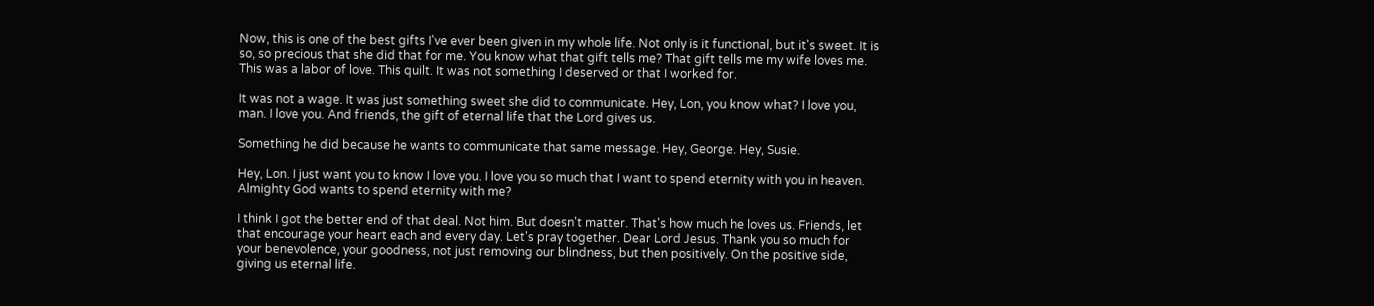Now, this is one of the best gifts I've ever been given in my whole life. Not only is it functional, but it's sweet. It is so, so precious that she did that for me. You know what that gift tells me? That gift tells me my wife loves me. This was a labor of love. This quilt. It was not something I deserved or that I worked for.

It was not a wage. It was just something sweet she did to communicate. Hey, Lon, you know what? I love you, man. I love you. And friends, the gift of eternal life that the Lord gives us.

Something he did because he wants to communicate that same message. Hey, George. Hey, Susie.

Hey, Lon. I just want you to know I love you. I love you so much that I want to spend eternity with you in heaven. Almighty God wants to spend eternity with me?

I think I got the better end of that deal. Not him. But doesn't matter. That's how much he loves us. Friends, let that encourage your heart each and every day. Let's pray together. Dear Lord Jesus. Thank you so much for your benevolence, your goodness, not just removing our blindness, but then positively. On the positive side, giving us eternal life.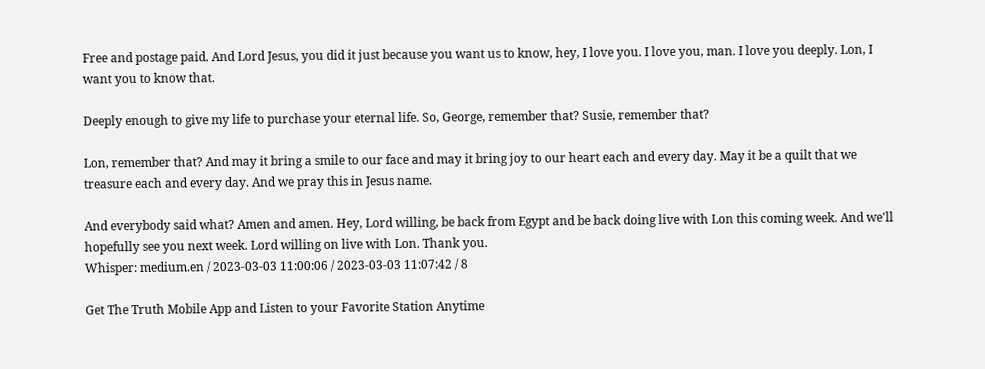Free and postage paid. And Lord Jesus, you did it just because you want us to know, hey, I love you. I love you, man. I love you deeply. Lon, I want you to know that.

Deeply enough to give my life to purchase your eternal life. So, George, remember that? Susie, remember that?

Lon, remember that? And may it bring a smile to our face and may it bring joy to our heart each and every day. May it be a quilt that we treasure each and every day. And we pray this in Jesus name.

And everybody said what? Amen and amen. Hey, Lord willing, be back from Egypt and be back doing live with Lon this coming week. And we'll hopefully see you next week. Lord willing on live with Lon. Thank you.
Whisper: medium.en / 2023-03-03 11:00:06 / 2023-03-03 11:07:42 / 8

Get The Truth Mobile App and Listen to your Favorite Station Anytime